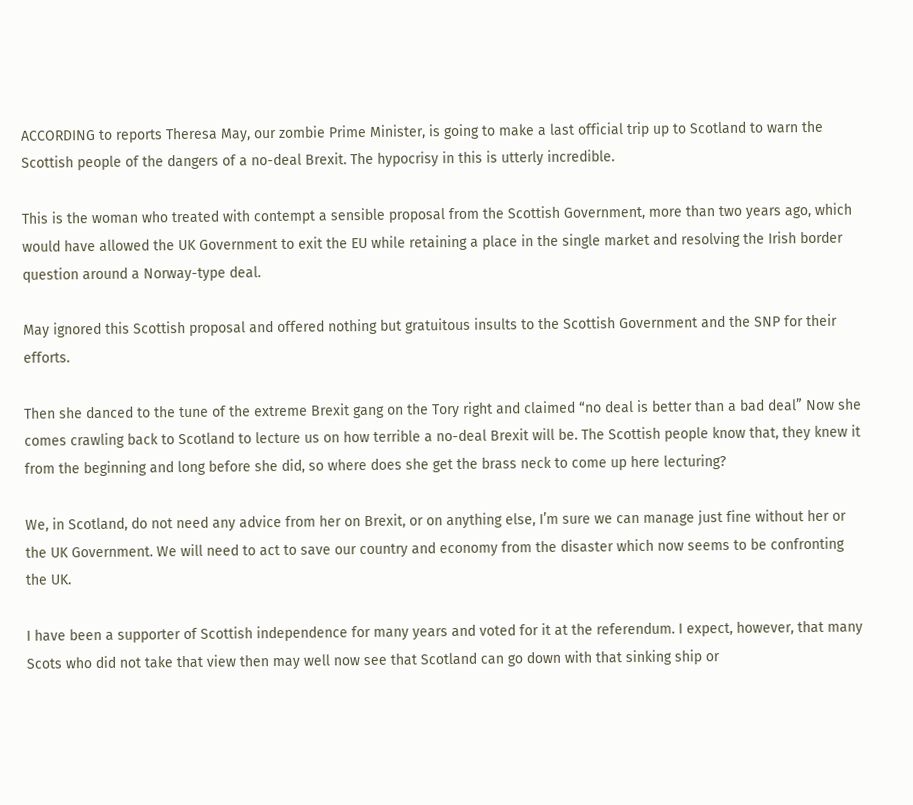ACCORDING to reports Theresa May, our zombie Prime Minister, is going to make a last official trip up to Scotland to warn the Scottish people of the dangers of a no-deal Brexit. The hypocrisy in this is utterly incredible.

This is the woman who treated with contempt a sensible proposal from the Scottish Government, more than two years ago, which would have allowed the UK Government to exit the EU while retaining a place in the single market and resolving the Irish border question around a Norway-type deal.

May ignored this Scottish proposal and offered nothing but gratuitous insults to the Scottish Government and the SNP for their efforts.

Then she danced to the tune of the extreme Brexit gang on the Tory right and claimed “no deal is better than a bad deal” Now she comes crawling back to Scotland to lecture us on how terrible a no-deal Brexit will be. The Scottish people know that, they knew it from the beginning and long before she did, so where does she get the brass neck to come up here lecturing?

We, in Scotland, do not need any advice from her on Brexit, or on anything else, I’m sure we can manage just fine without her or the UK Government. We will need to act to save our country and economy from the disaster which now seems to be confronting the UK.

I have been a supporter of Scottish independence for many years and voted for it at the referendum. I expect, however, that many Scots who did not take that view then may well now see that Scotland can go down with that sinking ship or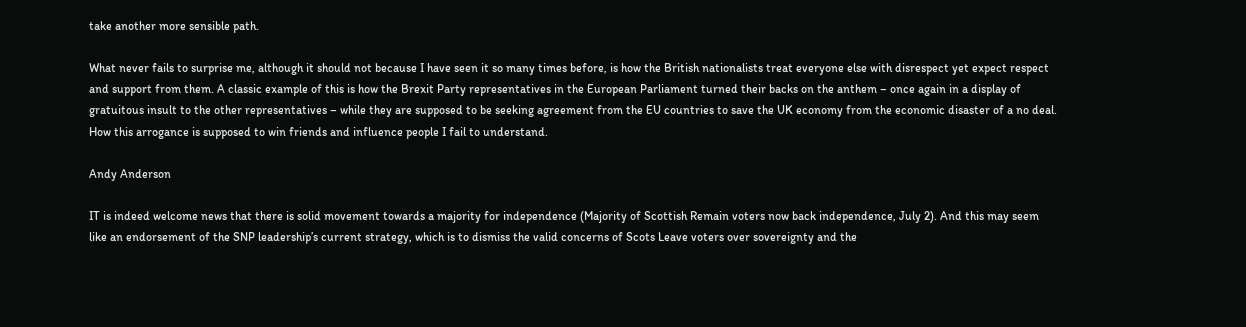take another more sensible path.

What never fails to surprise me, although it should not because I have seen it so many times before, is how the British nationalists treat everyone else with disrespect yet expect respect and support from them. A classic example of this is how the Brexit Party representatives in the European Parliament turned their backs on the anthem – once again in a display of gratuitous insult to the other representatives – while they are supposed to be seeking agreement from the EU countries to save the UK economy from the economic disaster of a no deal. How this arrogance is supposed to win friends and influence people I fail to understand.

Andy Anderson

IT is indeed welcome news that there is solid movement towards a majority for independence (Majority of Scottish Remain voters now back independence, July 2). And this may seem like an endorsement of the SNP leadership’s current strategy, which is to dismiss the valid concerns of Scots Leave voters over sovereignty and the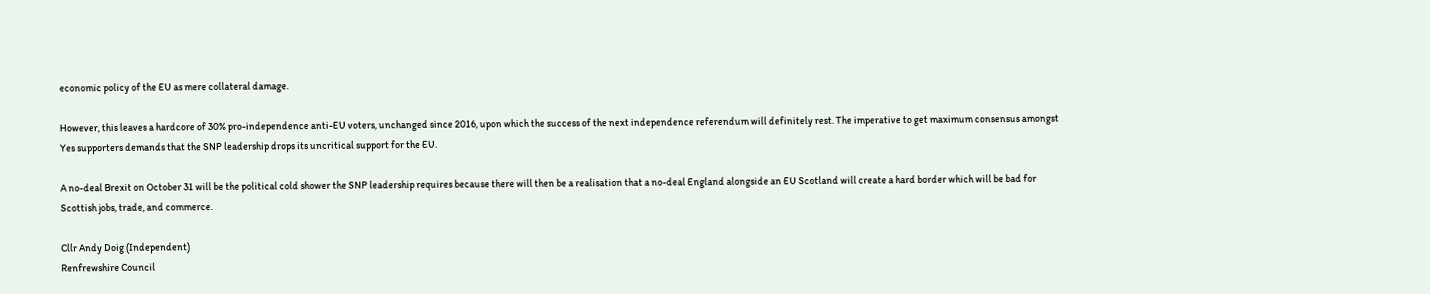economic policy of the EU as mere collateral damage.

However, this leaves a hardcore of 30% pro-independence anti-EU voters, unchanged since 2016, upon which the success of the next independence referendum will definitely rest. The imperative to get maximum consensus amongst Yes supporters demands that the SNP leadership drops its uncritical support for the EU.

A no-deal Brexit on October 31 will be the political cold shower the SNP leadership requires because there will then be a realisation that a no-deal England alongside an EU Scotland will create a hard border which will be bad for Scottish jobs, trade, and commerce.

Cllr Andy Doig (Independent)
Renfrewshire Council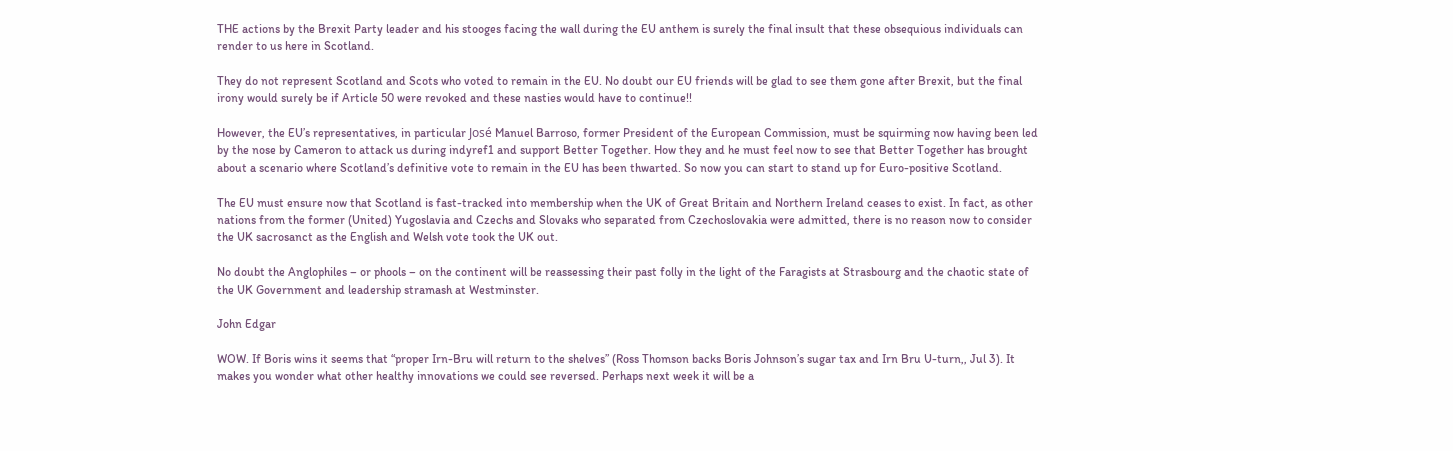THE actions by the Brexit Party leader and his stooges facing the wall during the EU anthem is surely the final insult that these obsequious individuals can render to us here in Scotland.

They do not represent Scotland and Scots who voted to remain in the EU. No doubt our EU friends will be glad to see them gone after Brexit, but the final irony would surely be if Article 50 were revoked and these nasties would have to continue!!

However, the EU’s representatives, in particular José Manuel Barroso, former President of the European Commission, must be squirming now having been led by the nose by Cameron to attack us during indyref1 and support Better Together. How they and he must feel now to see that Better Together has brought about a scenario where Scotland’s definitive vote to remain in the EU has been thwarted. So now you can start to stand up for Euro-positive Scotland.

The EU must ensure now that Scotland is fast-tracked into membership when the UK of Great Britain and Northern Ireland ceases to exist. In fact, as other nations from the former (United) Yugoslavia and Czechs and Slovaks who separated from Czechoslovakia were admitted, there is no reason now to consider the UK sacrosanct as the English and Welsh vote took the UK out.

No doubt the Anglophiles – or phools – on the continent will be reassessing their past folly in the light of the Faragists at Strasbourg and the chaotic state of the UK Government and leadership stramash at Westminster.

John Edgar

WOW. If Boris wins it seems that “proper Irn-Bru will return to the shelves” (Ross Thomson backs Boris Johnson’s sugar tax and Irn Bru U-turn,, Jul 3). It makes you wonder what other healthy innovations we could see reversed. Perhaps next week it will be a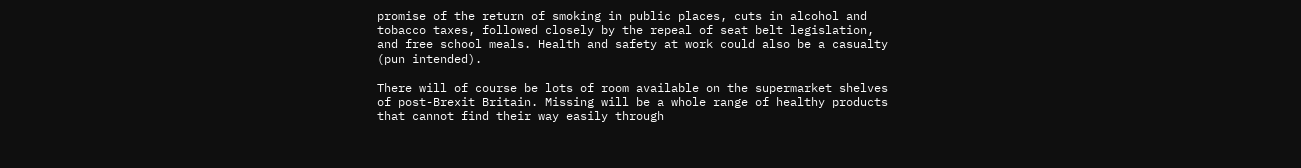promise of the return of smoking in public places, cuts in alcohol and tobacco taxes, followed closely by the repeal of seat belt legislation, and free school meals. Health and safety at work could also be a casualty (pun intended).

There will of course be lots of room available on the supermarket shelves of post-Brexit Britain. Missing will be a whole range of healthy products that cannot find their way easily through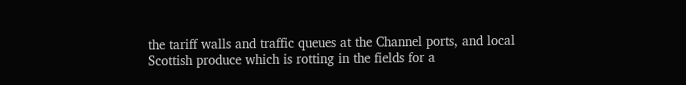the tariff walls and traffic queues at the Channel ports, and local Scottish produce which is rotting in the fields for a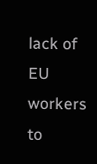lack of EU workers to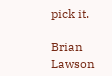pick it.

Brian Lawson